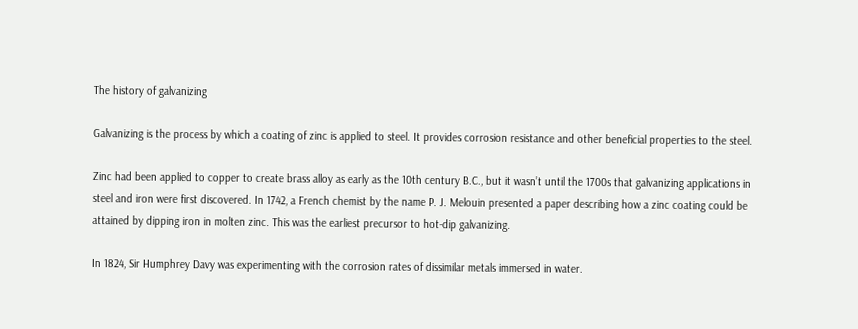The history of galvanizing

Galvanizing is the process by which a coating of zinc is applied to steel. It provides corrosion resistance and other beneficial properties to the steel.

Zinc had been applied to copper to create brass alloy as early as the 10th century B.C., but it wasn’t until the 1700s that galvanizing applications in steel and iron were first discovered. In 1742, a French chemist by the name P. J. Melouin presented a paper describing how a zinc coating could be attained by dipping iron in molten zinc. This was the earliest precursor to hot-dip galvanizing.

In 1824, Sir Humphrey Davy was experimenting with the corrosion rates of dissimilar metals immersed in water.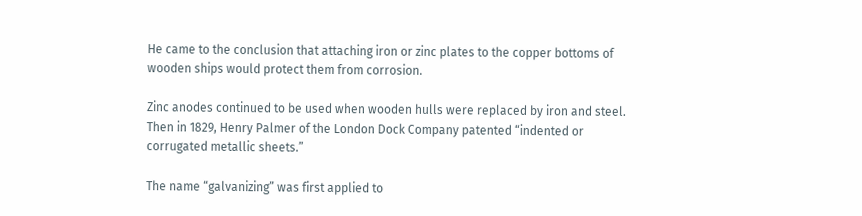He came to the conclusion that attaching iron or zinc plates to the copper bottoms of wooden ships would protect them from corrosion.

Zinc anodes continued to be used when wooden hulls were replaced by iron and steel. Then in 1829, Henry Palmer of the London Dock Company patented “indented or corrugated metallic sheets.”

The name “galvanizing” was first applied to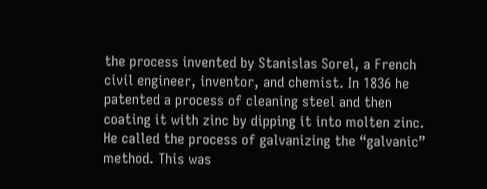the process invented by Stanislas Sorel, a French civil engineer, inventor, and chemist. In 1836 he patented a process of cleaning steel and then coating it with zinc by dipping it into molten zinc. He called the process of galvanizing the “galvanic” method. This was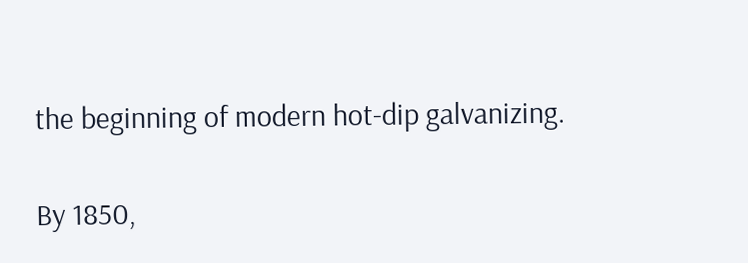the beginning of modern hot-dip galvanizing.

By 1850,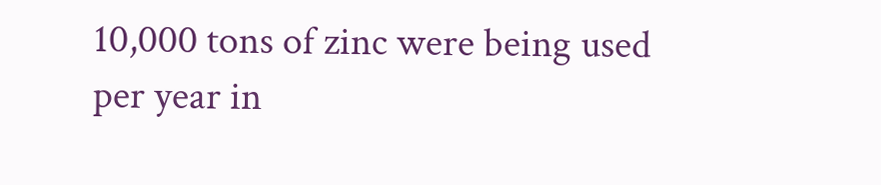10,000 tons of zinc were being used per year in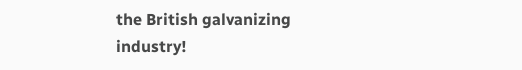the British galvanizing industry!